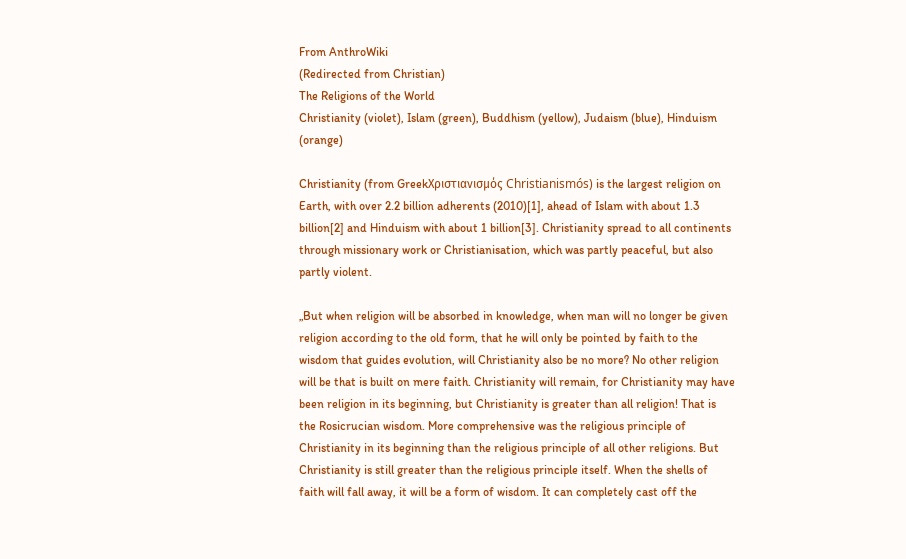From AnthroWiki
(Redirected from Christian)
The Religions of the World
Christianity (violet), Islam (green), Buddhism (yellow), Judaism (blue), Hinduism (orange)

Christianity (from GreekΧριστιανισμός Christianismós) is the largest religion on Earth, with over 2.2 billion adherents (2010)[1], ahead of Islam with about 1.3 billion[2] and Hinduism with about 1 billion[3]. Christianity spread to all continents through missionary work or Christianisation, which was partly peaceful, but also partly violent.

„But when religion will be absorbed in knowledge, when man will no longer be given religion according to the old form, that he will only be pointed by faith to the wisdom that guides evolution, will Christianity also be no more? No other religion will be that is built on mere faith. Christianity will remain, for Christianity may have been religion in its beginning, but Christianity is greater than all religion! That is the Rosicrucian wisdom. More comprehensive was the religious principle of Christianity in its beginning than the religious principle of all other religions. But Christianity is still greater than the religious principle itself. When the shells of faith will fall away, it will be a form of wisdom. It can completely cast off the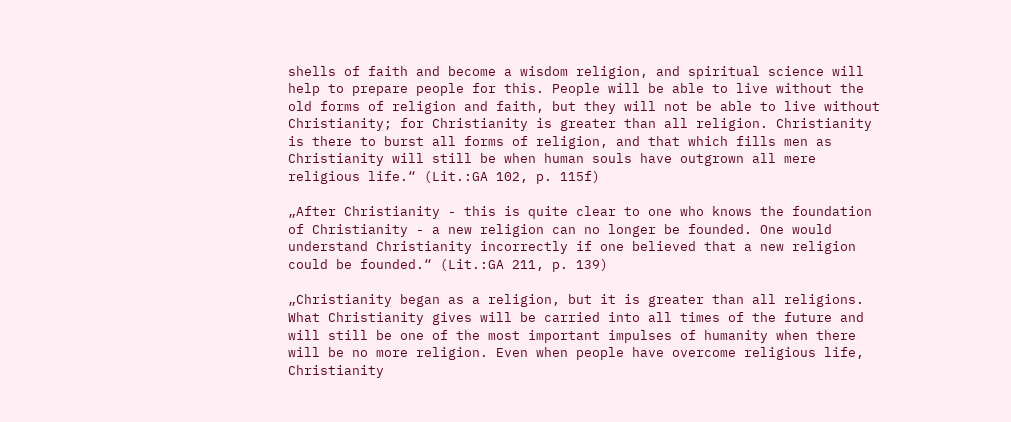shells of faith and become a wisdom religion, and spiritual science will help to prepare people for this. People will be able to live without the old forms of religion and faith, but they will not be able to live without Christianity; for Christianity is greater than all religion. Christianity is there to burst all forms of religion, and that which fills men as Christianity will still be when human souls have outgrown all mere religious life.“ (Lit.:GA 102, p. 115f)

„After Christianity - this is quite clear to one who knows the foundation of Christianity - a new religion can no longer be founded. One would understand Christianity incorrectly if one believed that a new religion could be founded.“ (Lit.:GA 211, p. 139)

„Christianity began as a religion, but it is greater than all religions. What Christianity gives will be carried into all times of the future and will still be one of the most important impulses of humanity when there will be no more religion. Even when people have overcome religious life, Christianity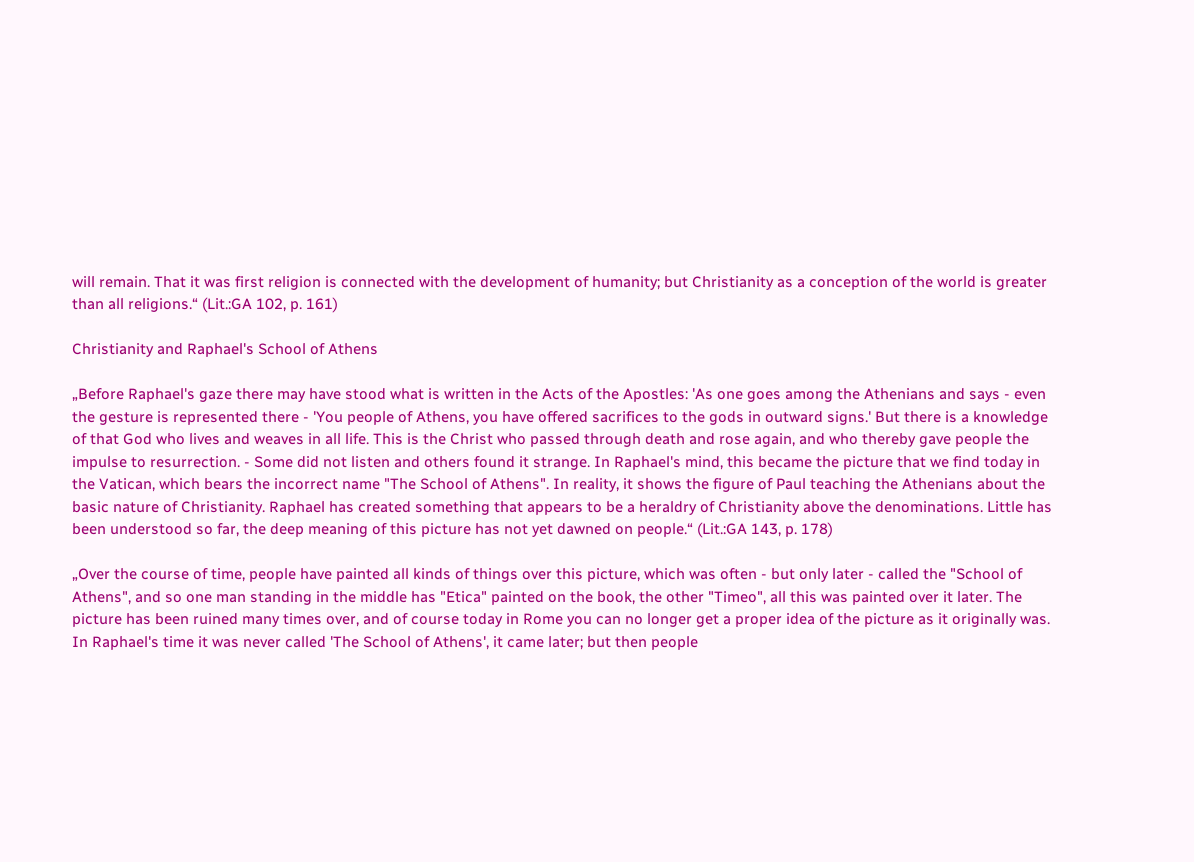will remain. That it was first religion is connected with the development of humanity; but Christianity as a conception of the world is greater than all religions.“ (Lit.:GA 102, p. 161)

Christianity and Raphael's School of Athens

„Before Raphael's gaze there may have stood what is written in the Acts of the Apostles: 'As one goes among the Athenians and says - even the gesture is represented there - 'You people of Athens, you have offered sacrifices to the gods in outward signs.' But there is a knowledge of that God who lives and weaves in all life. This is the Christ who passed through death and rose again, and who thereby gave people the impulse to resurrection. - Some did not listen and others found it strange. In Raphael's mind, this became the picture that we find today in the Vatican, which bears the incorrect name "The School of Athens". In reality, it shows the figure of Paul teaching the Athenians about the basic nature of Christianity. Raphael has created something that appears to be a heraldry of Christianity above the denominations. Little has been understood so far, the deep meaning of this picture has not yet dawned on people.“ (Lit.:GA 143, p. 178)

„Over the course of time, people have painted all kinds of things over this picture, which was often - but only later - called the "School of Athens", and so one man standing in the middle has "Etica" painted on the book, the other "Timeo", all this was painted over it later. The picture has been ruined many times over, and of course today in Rome you can no longer get a proper idea of the picture as it originally was. In Raphael's time it was never called 'The School of Athens', it came later; but then people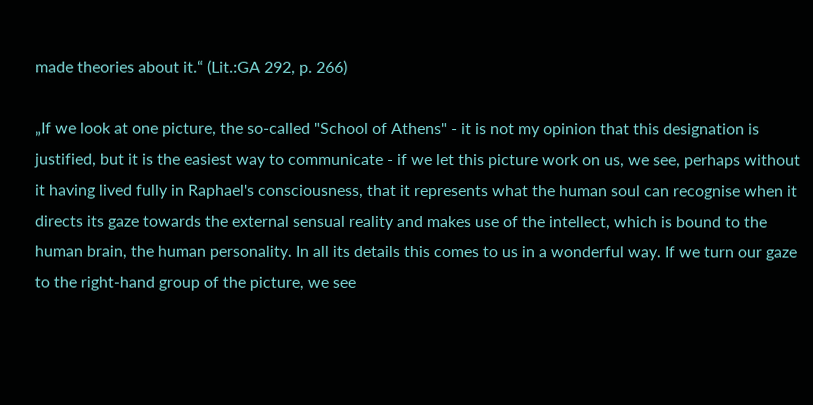made theories about it.“ (Lit.:GA 292, p. 266)

„If we look at one picture, the so-called "School of Athens" - it is not my opinion that this designation is justified, but it is the easiest way to communicate - if we let this picture work on us, we see, perhaps without it having lived fully in Raphael's consciousness, that it represents what the human soul can recognise when it directs its gaze towards the external sensual reality and makes use of the intellect, which is bound to the human brain, the human personality. In all its details this comes to us in a wonderful way. If we turn our gaze to the right-hand group of the picture, we see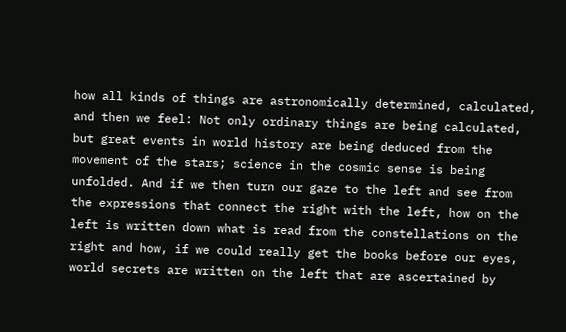how all kinds of things are astronomically determined, calculated, and then we feel: Not only ordinary things are being calculated, but great events in world history are being deduced from the movement of the stars; science in the cosmic sense is being unfolded. And if we then turn our gaze to the left and see from the expressions that connect the right with the left, how on the left is written down what is read from the constellations on the right and how, if we could really get the books before our eyes, world secrets are written on the left that are ascertained by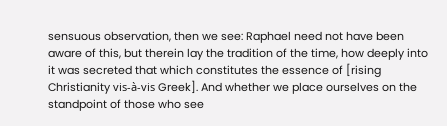sensuous observation, then we see: Raphael need not have been aware of this, but therein lay the tradition of the time, how deeply into it was secreted that which constitutes the essence of [rising Christianity vis-à-vis Greek]. And whether we place ourselves on the standpoint of those who see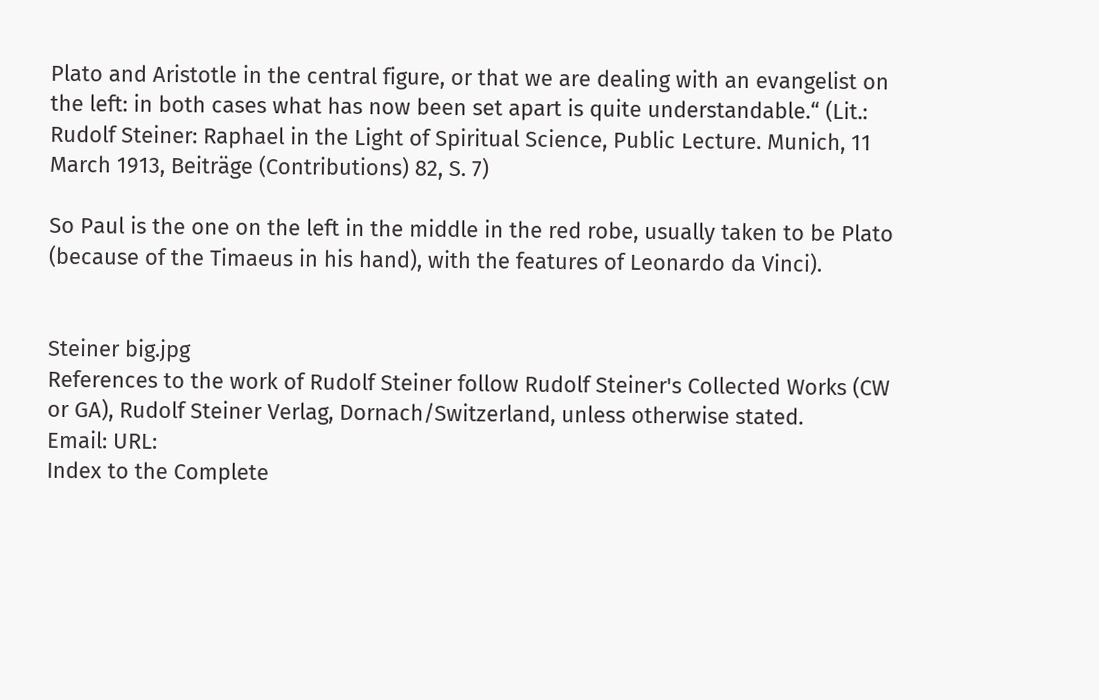Plato and Aristotle in the central figure, or that we are dealing with an evangelist on the left: in both cases what has now been set apart is quite understandable.“ (Lit.: Rudolf Steiner: Raphael in the Light of Spiritual Science, Public Lecture. Munich, 11 March 1913, Beiträge (Contributions) 82, S. 7)

So Paul is the one on the left in the middle in the red robe, usually taken to be Plato (because of the Timaeus in his hand), with the features of Leonardo da Vinci).


Steiner big.jpg
References to the work of Rudolf Steiner follow Rudolf Steiner's Collected Works (CW or GA), Rudolf Steiner Verlag, Dornach/Switzerland, unless otherwise stated.
Email: URL:
Index to the Complete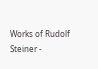Works of Rudolf Steiner -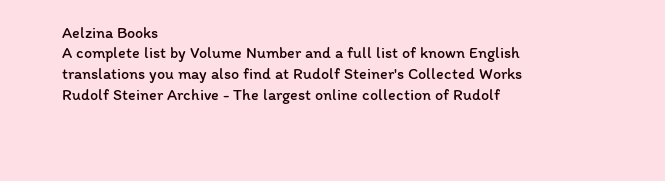Aelzina Books
A complete list by Volume Number and a full list of known English translations you may also find at Rudolf Steiner's Collected Works
Rudolf Steiner Archive - The largest online collection of Rudolf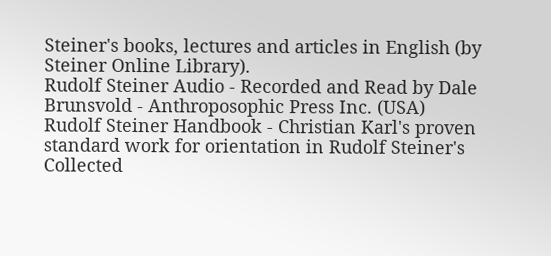Steiner's books, lectures and articles in English (by Steiner Online Library).
Rudolf Steiner Audio - Recorded and Read by Dale Brunsvold - Anthroposophic Press Inc. (USA)
Rudolf Steiner Handbook - Christian Karl's proven standard work for orientation in Rudolf Steiner's Collected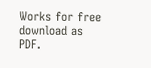Works for free download as PDF.